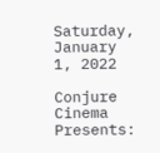Saturday, January 1, 2022

Conjure Cinema Presents: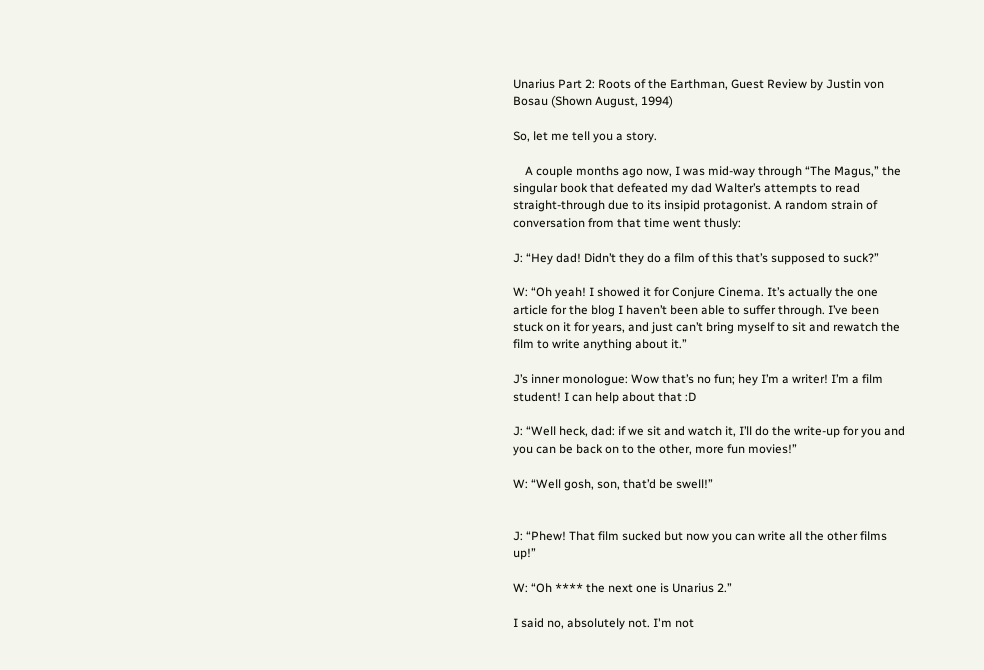Unarius Part 2: Roots of the Earthman, Guest Review by Justin von Bosau (Shown August, 1994)

So, let me tell you a story.

    A couple months ago now, I was mid-way through “The Magus,” the singular book that defeated my dad Walter’s attempts to read straight-through due to its insipid protagonist. A random strain of conversation from that time went thusly:

J: “Hey dad! Didn’t they do a film of this that’s supposed to suck?”

W: “Oh yeah! I showed it for Conjure Cinema. It’s actually the one article for the blog I haven’t been able to suffer through. I’ve been stuck on it for years, and just can’t bring myself to sit and rewatch the film to write anything about it.”

J’s inner monologue: Wow that’s no fun; hey I’m a writer! I’m a film student! I can help about that :D

J: “Well heck, dad: if we sit and watch it, I’ll do the write-up for you and you can be back on to the other, more fun movies!”

W: “Well gosh, son, that’d be swell!”


J: “Phew! That film sucked but now you can write all the other films up!”

W: “Oh **** the next one is Unarius 2.”

I said no, absolutely not. I'm not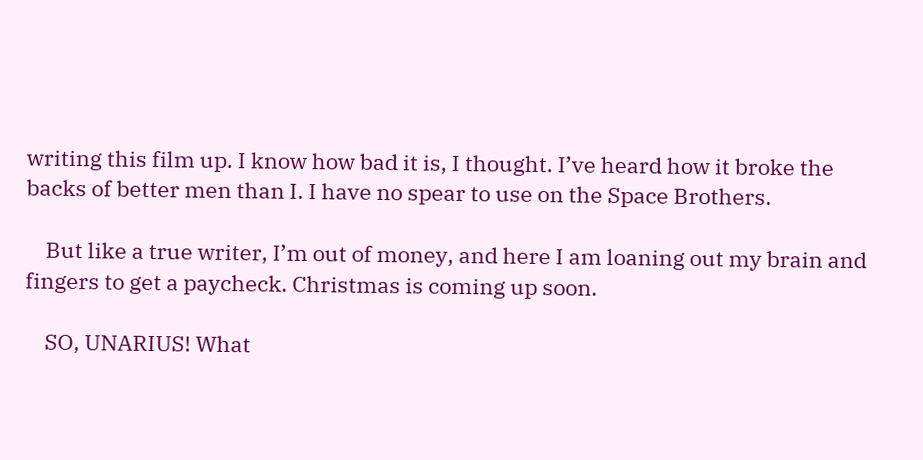writing this film up. I know how bad it is, I thought. I’ve heard how it broke the backs of better men than I. I have no spear to use on the Space Brothers.

    But like a true writer, I’m out of money, and here I am loaning out my brain and fingers to get a paycheck. Christmas is coming up soon.

    SO, UNARIUS! What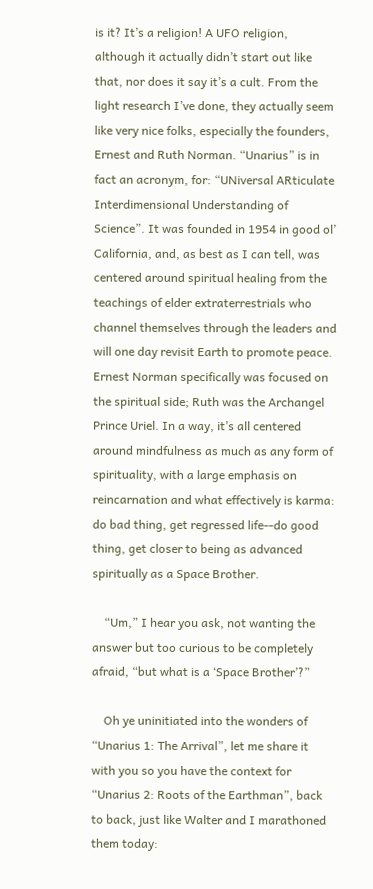is it? It’s a religion! A UFO religion, although it actually didn’t start out like that, nor does it say it’s a cult. From the light research I’ve done, they actually seem like very nice folks, especially the founders, Ernest and Ruth Norman. “Unarius” is in fact an acronym, for: “UNiversal ARticulate Interdimensional Understanding of Science”. It was founded in 1954 in good ol’ California, and, as best as I can tell, was centered around spiritual healing from the teachings of elder extraterrestrials who channel themselves through the leaders and will one day revisit Earth to promote peace. Ernest Norman specifically was focused on the spiritual side; Ruth was the Archangel Prince Uriel. In a way, it’s all centered around mindfulness as much as any form of spirituality, with a large emphasis on reincarnation and what effectively is karma: do bad thing, get regressed life--do good thing, get closer to being as advanced spiritually as a Space Brother.

    “Um,” I hear you ask, not wanting the answer but too curious to be completely afraid, “but what is a ‘Space Brother’?”

    Oh ye uninitiated into the wonders of “Unarius 1: The Arrival”, let me share it with you so you have the context for “Unarius 2: Roots of the Earthman”, back to back, just like Walter and I marathoned them today: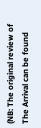(NB: The original review of The Arrival can be found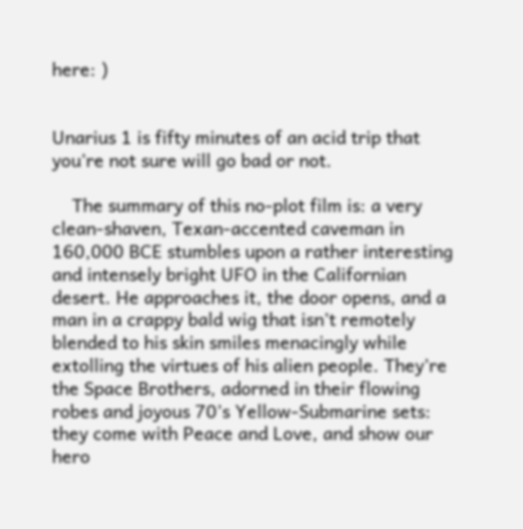here: )


Unarius 1 is fifty minutes of an acid trip that you’re not sure will go bad or not.

    The summary of this no-plot film is: a very clean-shaven, Texan-accented caveman in 160,000 BCE stumbles upon a rather interesting and intensely bright UFO in the Californian desert. He approaches it, the door opens, and a man in a crappy bald wig that isn’t remotely blended to his skin smiles menacingly while extolling the virtues of his alien people. They’re the Space Brothers, adorned in their flowing robes and joyous 70’s Yellow-Submarine sets: they come with Peace and Love, and show our hero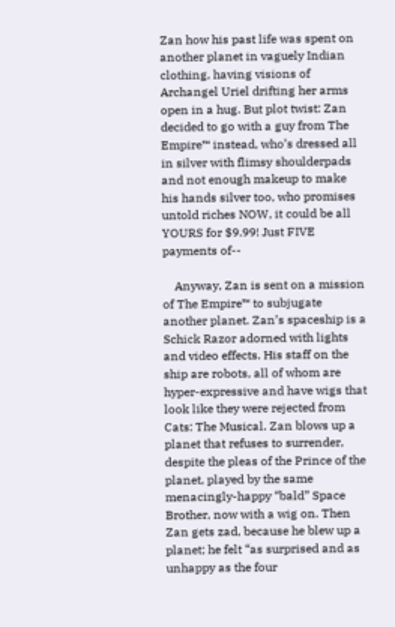Zan how his past life was spent on another planet in vaguely Indian clothing, having visions of Archangel Uriel drifting her arms open in a hug. But plot twist: Zan decided to go with a guy from The Empire™ instead, who’s dressed all in silver with flimsy shoulderpads and not enough makeup to make his hands silver too, who promises untold riches NOW, it could be all YOURS for $9.99! Just FIVE payments of--

    Anyway, Zan is sent on a mission of The Empire™ to subjugate another planet. Zan’s spaceship is a Schick Razor adorned with lights and video effects. His staff on the ship are robots, all of whom are hyper-expressive and have wigs that look like they were rejected from Cats: The Musical. Zan blows up a planet that refuses to surrender, despite the pleas of the Prince of the planet, played by the same menacingly-happy “bald” Space Brother, now with a wig on. Then Zan gets zad, because he blew up a planet; he felt “as surprised and as unhappy as the four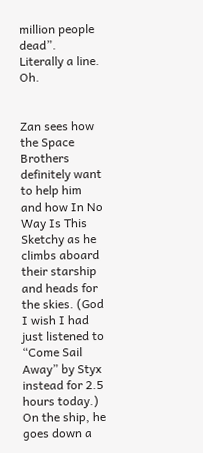million people dead”. Literally a line. Oh.


Zan sees how the Space Brothers definitely want to help him and how In No Way Is This Sketchy as he climbs aboard their starship and heads for the skies. (God I wish I had just listened to “Come Sail Away” by Styx instead for 2.5 hours today.) On the ship, he goes down a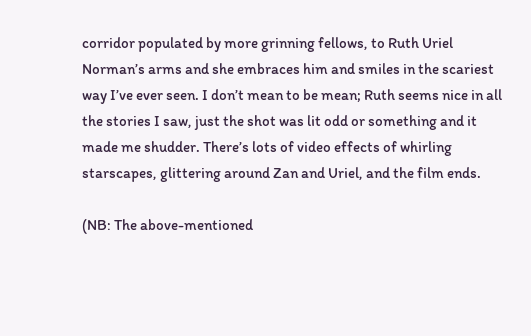corridor populated by more grinning fellows, to Ruth Uriel Norman’s arms and she embraces him and smiles in the scariest way I’ve ever seen. I don’t mean to be mean; Ruth seems nice in all the stories I saw, just the shot was lit odd or something and it made me shudder. There’s lots of video effects of whirling starscapes, glittering around Zan and Uriel, and the film ends.

(NB: The above-mentioned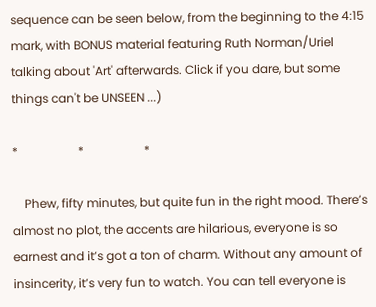sequence can be seen below, from the beginning to the 4:15 mark, with BONUS material featuring Ruth Norman/Uriel talking about 'Art' afterwards. Click if you dare, but some things can't be UNSEEN ...)

*                    *                    *

    Phew, fifty minutes, but quite fun in the right mood. There’s almost no plot, the accents are hilarious, everyone is so earnest and it’s got a ton of charm. Without any amount of insincerity, it’s very fun to watch. You can tell everyone is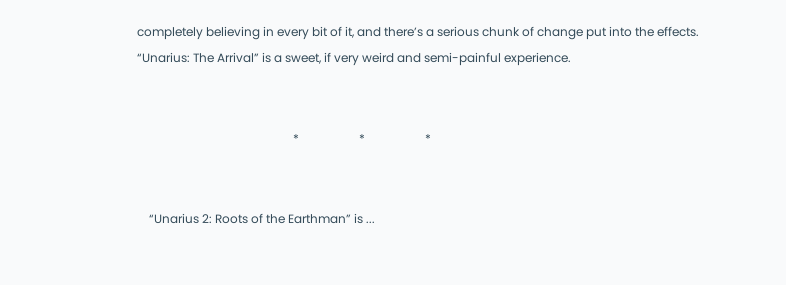completely believing in every bit of it, and there’s a serious chunk of change put into the effects. “Unarius: The Arrival” is a sweet, if very weird and semi-painful experience.


                                                    *                    *                    *


    “Unarius 2: Roots of the Earthman” is ...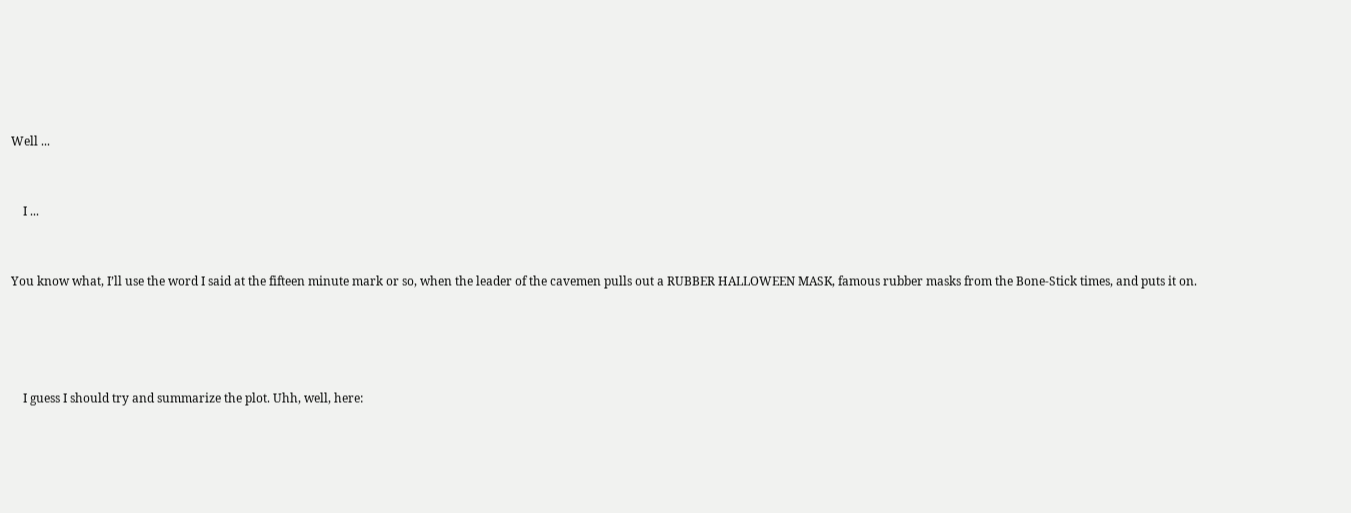Well ...


    I ...


You know what, I’ll use the word I said at the fifteen minute mark or so, when the leader of the cavemen pulls out a RUBBER HALLOWEEN MASK, famous rubber masks from the Bone-Stick times, and puts it on.




    I guess I should try and summarize the plot. Uhh, well, here: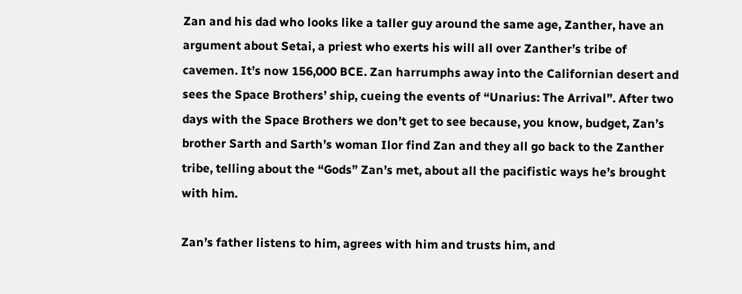Zan and his dad who looks like a taller guy around the same age, Zanther, have an argument about Setai, a priest who exerts his will all over Zanther’s tribe of cavemen. It’s now 156,000 BCE. Zan harrumphs away into the Californian desert and sees the Space Brothers’ ship, cueing the events of “Unarius: The Arrival”. After two days with the Space Brothers we don’t get to see because, you know, budget, Zan’s brother Sarth and Sarth’s woman Ilor find Zan and they all go back to the Zanther tribe, telling about the “Gods” Zan’s met, about all the pacifistic ways he’s brought with him.

Zan’s father listens to him, agrees with him and trusts him, and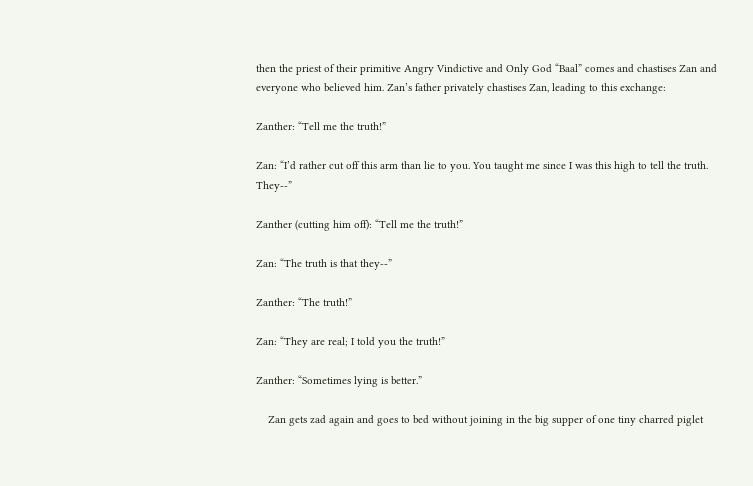then the priest of their primitive Angry Vindictive and Only God “Baal” comes and chastises Zan and everyone who believed him. Zan’s father privately chastises Zan, leading to this exchange:

Zanther: “Tell me the truth!”

Zan: “I’d rather cut off this arm than lie to you. You taught me since I was this high to tell the truth. They--”

Zanther (cutting him off): “Tell me the truth!”

Zan: “The truth is that they--”

Zanther: “The truth!”

Zan: “They are real; I told you the truth!”

Zanther: “Sometimes lying is better.”

    Zan gets zad again and goes to bed without joining in the big supper of one tiny charred piglet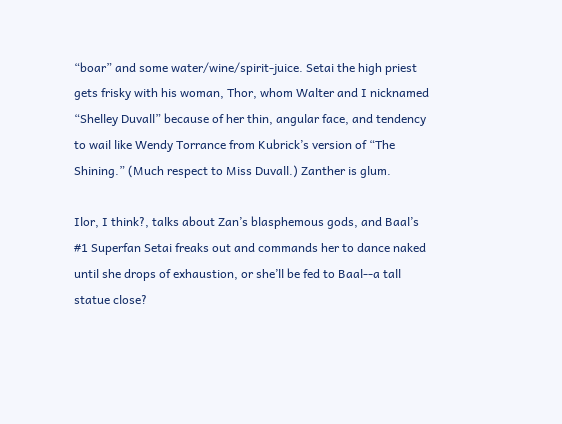“boar” and some water/wine/spirit-juice. Setai the high priest gets frisky with his woman, Thor, whom Walter and I nicknamed “Shelley Duvall” because of her thin, angular face, and tendency to wail like Wendy Torrance from Kubrick’s version of “The Shining.” (Much respect to Miss Duvall.) Zanther is glum.

Ilor, I think?, talks about Zan’s blasphemous gods, and Baal’s #1 Superfan Setai freaks out and commands her to dance naked until she drops of exhaustion, or she’ll be fed to Baal--a tall statue close?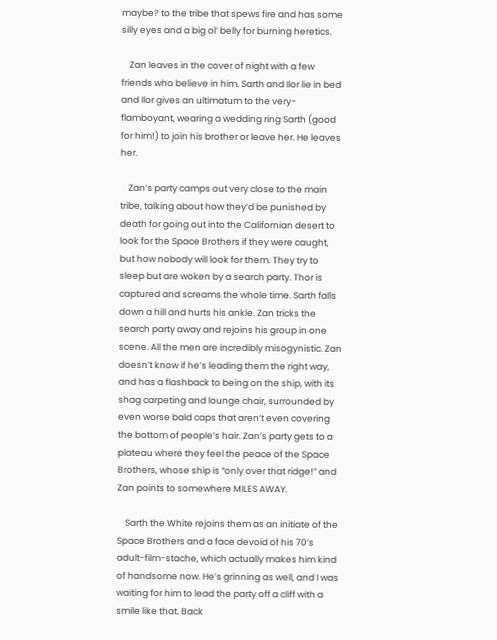maybe? to the tribe that spews fire and has some silly eyes and a big ol’ belly for burning heretics.

    Zan leaves in the cover of night with a few friends who believe in him. Sarth and Ilor lie in bed and Ilor gives an ultimatum to the very-flamboyant, wearing a wedding ring Sarth (good for him!) to join his brother or leave her. He leaves her.

    Zan’s party camps out very close to the main tribe, talking about how they’d be punished by death for going out into the Californian desert to look for the Space Brothers if they were caught, but how nobody will look for them. They try to sleep but are woken by a search party. Thor is captured and screams the whole time. Sarth falls down a hill and hurts his ankle. Zan tricks the search party away and rejoins his group in one scene. All the men are incredibly misogynistic. Zan doesn’t know if he’s leading them the right way, and has a flashback to being on the ship, with its shag carpeting and lounge chair, surrounded by even worse bald caps that aren’t even covering the bottom of people’s hair. Zan’s party gets to a plateau where they feel the peace of the Space Brothers, whose ship is “only over that ridge!” and Zan points to somewhere MILES AWAY.

    Sarth the White rejoins them as an initiate of the Space Brothers and a face devoid of his 70’s adult-film-stache, which actually makes him kind of handsome now. He’s grinning as well, and I was waiting for him to lead the party off a cliff with a smile like that. Back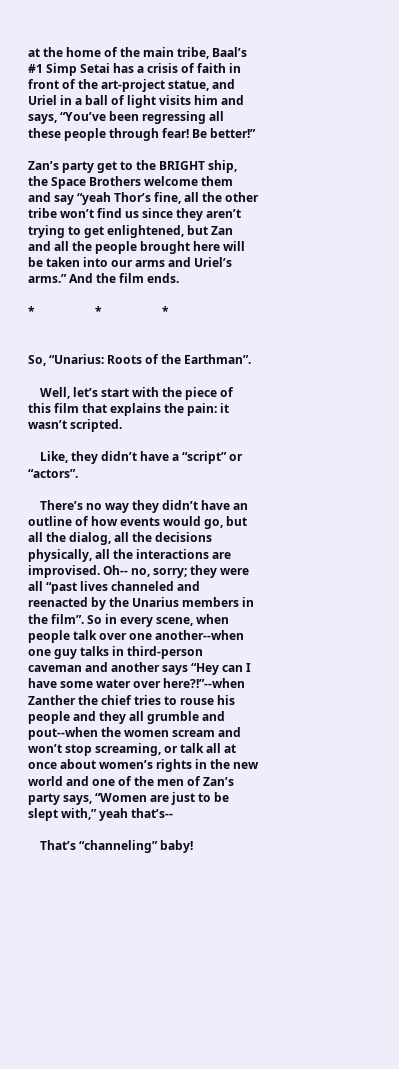at the home of the main tribe, Baal’s #1 Simp Setai has a crisis of faith in front of the art-project statue, and Uriel in a ball of light visits him and says, “You’ve been regressing all these people through fear! Be better!”

Zan’s party get to the BRIGHT ship, the Space Brothers welcome them and say “yeah Thor’s fine, all the other tribe won’t find us since they aren’t trying to get enlightened, but Zan and all the people brought here will be taken into our arms and Uriel’s arms.” And the film ends.

*                    *                    *


So, “Unarius: Roots of the Earthman”.

    Well, let’s start with the piece of this film that explains the pain: it wasn’t scripted.

    Like, they didn’t have a “script” or “actors”.

    There’s no way they didn’t have an outline of how events would go, but all the dialog, all the decisions physically, all the interactions are improvised. Oh-- no, sorry; they were all “past lives channeled and reenacted by the Unarius members in the film”. So in every scene, when people talk over one another--when one guy talks in third-person caveman and another says “Hey can I have some water over here?!”--when Zanther the chief tries to rouse his people and they all grumble and pout--when the women scream and won’t stop screaming, or talk all at once about women’s rights in the new world and one of the men of Zan’s party says, “Women are just to be slept with,” yeah that’s--

    That’s “channeling” baby!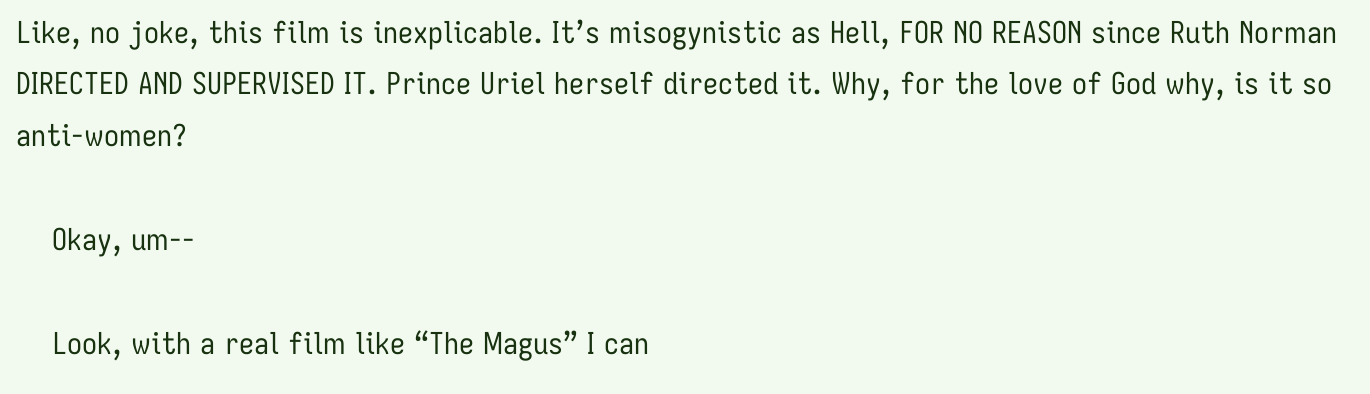Like, no joke, this film is inexplicable. It’s misogynistic as Hell, FOR NO REASON since Ruth Norman DIRECTED AND SUPERVISED IT. Prince Uriel herself directed it. Why, for the love of God why, is it so anti-women?

    Okay, um--

    Look, with a real film like “The Magus” I can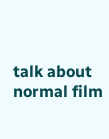talk about normal film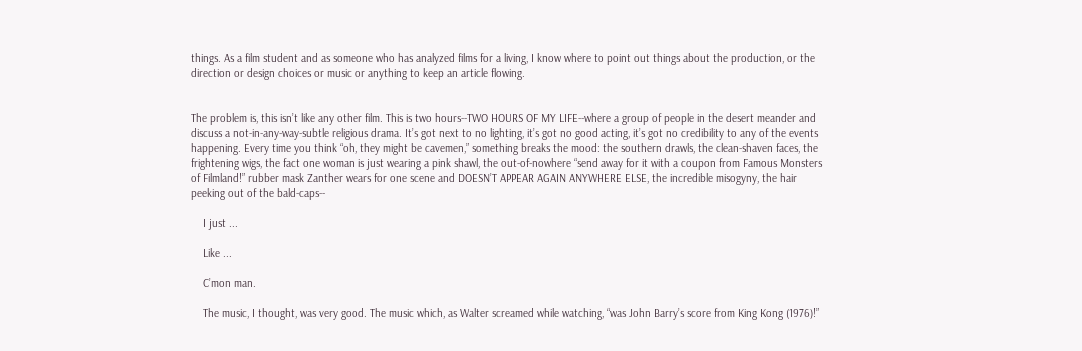things. As a film student and as someone who has analyzed films for a living, I know where to point out things about the production, or the direction or design choices or music or anything to keep an article flowing.


The problem is, this isn’t like any other film. This is two hours--TWO HOURS OF MY LIFE--where a group of people in the desert meander and discuss a not-in-any-way-subtle religious drama. It’s got next to no lighting, it’s got no good acting, it’s got no credibility to any of the events happening. Every time you think “oh, they might be cavemen,” something breaks the mood: the southern drawls, the clean-shaven faces, the frightening wigs, the fact one woman is just wearing a pink shawl, the out-of-nowhere “send away for it with a coupon from Famous Monsters of Filmland!” rubber mask Zanther wears for one scene and DOESN’T APPEAR AGAIN ANYWHERE ELSE, the incredible misogyny, the hair peeking out of the bald-caps--

    I just ...

    Like ...

    C’mon man.

    The music, I thought, was very good. The music which, as Walter screamed while watching, “was John Barry’s score from King Kong (1976)!”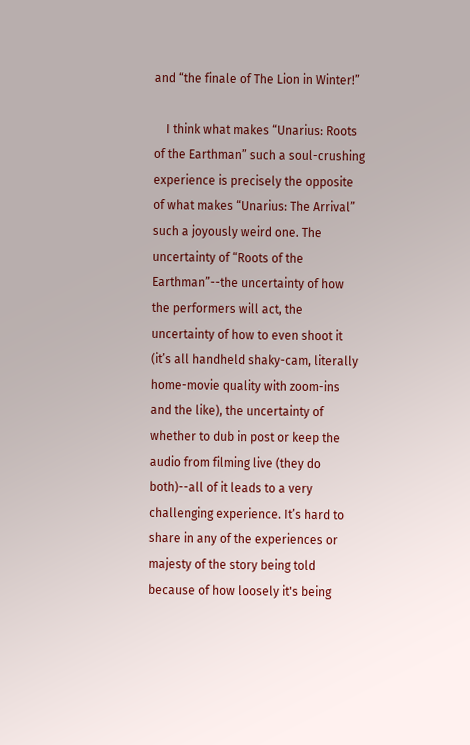and “the finale of The Lion in Winter!”

    I think what makes “Unarius: Roots of the Earthman” such a soul-crushing experience is precisely the opposite of what makes “Unarius: The Arrival” such a joyously weird one. The uncertainty of “Roots of the Earthman”--the uncertainty of how the performers will act, the uncertainty of how to even shoot it (it’s all handheld shaky-cam, literally home-movie quality with zoom-ins and the like), the uncertainty of whether to dub in post or keep the audio from filming live (they do both)--all of it leads to a very challenging experience. It’s hard to share in any of the experiences or majesty of the story being told because of how loosely it's being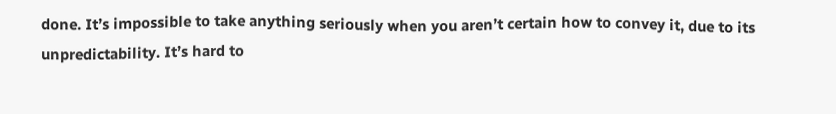done. It’s impossible to take anything seriously when you aren’t certain how to convey it, due to its unpredictability. It’s hard to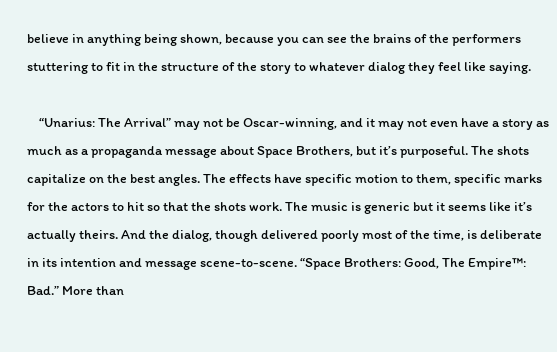believe in anything being shown, because you can see the brains of the performers stuttering to fit in the structure of the story to whatever dialog they feel like saying.

    “Unarius: The Arrival” may not be Oscar-winning, and it may not even have a story as much as a propaganda message about Space Brothers, but it’s purposeful. The shots capitalize on the best angles. The effects have specific motion to them, specific marks for the actors to hit so that the shots work. The music is generic but it seems like it’s actually theirs. And the dialog, though delivered poorly most of the time, is deliberate in its intention and message scene-to-scene. “Space Brothers: Good, The Empire™: Bad.” More than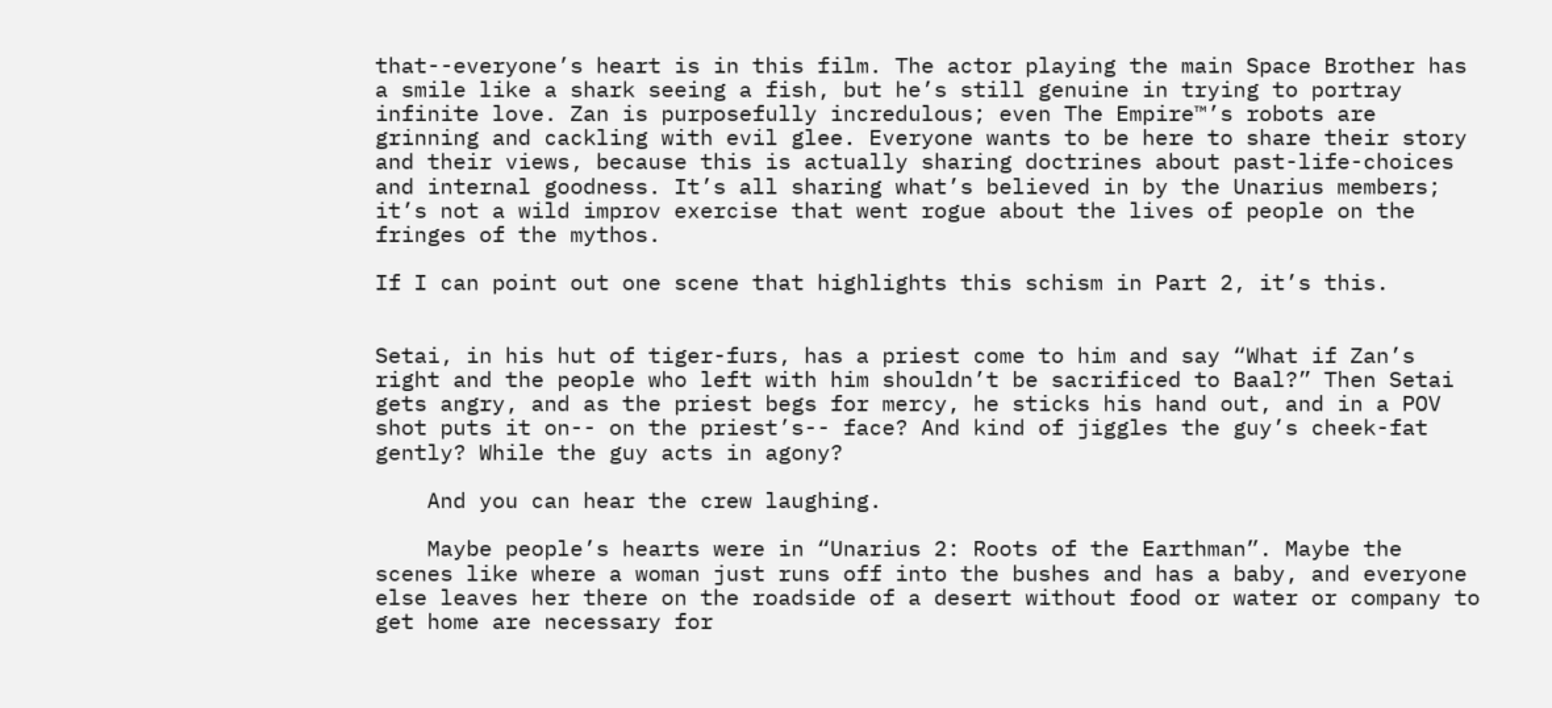that--everyone’s heart is in this film. The actor playing the main Space Brother has a smile like a shark seeing a fish, but he’s still genuine in trying to portray infinite love. Zan is purposefully incredulous; even The Empire™’s robots are grinning and cackling with evil glee. Everyone wants to be here to share their story and their views, because this is actually sharing doctrines about past-life-choices and internal goodness. It’s all sharing what’s believed in by the Unarius members; it’s not a wild improv exercise that went rogue about the lives of people on the fringes of the mythos.

If I can point out one scene that highlights this schism in Part 2, it’s this.


Setai, in his hut of tiger-furs, has a priest come to him and say “What if Zan’s right and the people who left with him shouldn’t be sacrificed to Baal?” Then Setai gets angry, and as the priest begs for mercy, he sticks his hand out, and in a POV shot puts it on-- on the priest’s-- face? And kind of jiggles the guy’s cheek-fat gently? While the guy acts in agony?

    And you can hear the crew laughing.

    Maybe people’s hearts were in “Unarius 2: Roots of the Earthman”. Maybe the scenes like where a woman just runs off into the bushes and has a baby, and everyone else leaves her there on the roadside of a desert without food or water or company to get home are necessary for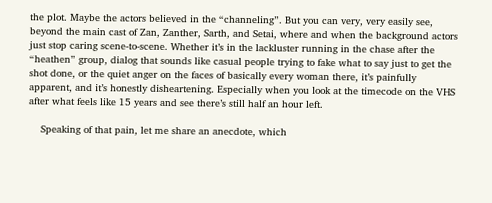the plot. Maybe the actors believed in the “channeling”. But you can very, very easily see, beyond the main cast of Zan, Zanther, Sarth, and Setai, where and when the background actors just stop caring scene-to-scene. Whether it’s in the lackluster running in the chase after the “heathen” group, dialog that sounds like casual people trying to fake what to say just to get the shot done, or the quiet anger on the faces of basically every woman there, it’s painfully apparent, and it’s honestly disheartening. Especially when you look at the timecode on the VHS after what feels like 15 years and see there’s still half an hour left.

    Speaking of that pain, let me share an anecdote, which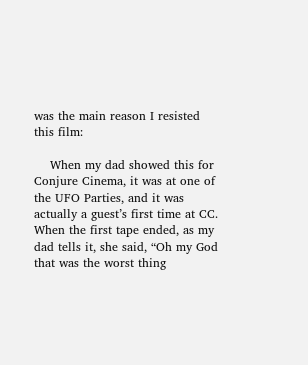was the main reason I resisted this film:

    When my dad showed this for Conjure Cinema, it was at one of the UFO Parties, and it was actually a guest’s first time at CC. When the first tape ended, as my dad tells it, she said, “Oh my God that was the worst thing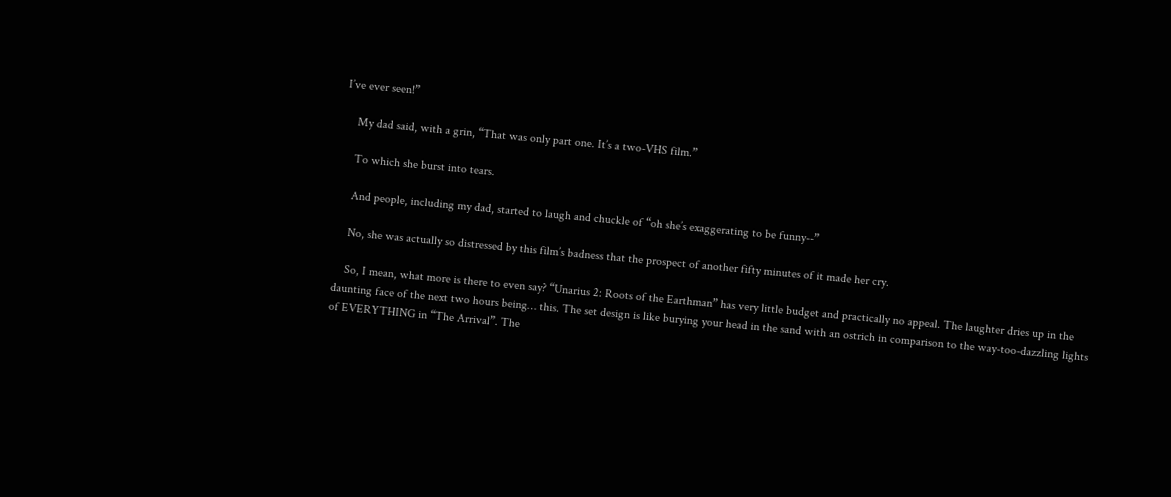I’ve ever seen!”

    My dad said, with a grin, “That was only part one. It’s a two-VHS film.”

    To which she burst into tears.

    And people, including my dad, started to laugh and chuckle of “oh she’s exaggerating to be funny--”

    No, she was actually so distressed by this film’s badness that the prospect of another fifty minutes of it made her cry.

    So, I mean, what more is there to even say? “Unarius 2: Roots of the Earthman” has very little budget and practically no appeal. The laughter dries up in the daunting face of the next two hours being… this. The set design is like burying your head in the sand with an ostrich in comparison to the way-too-dazzling lights of EVERYTHING in “The Arrival”. The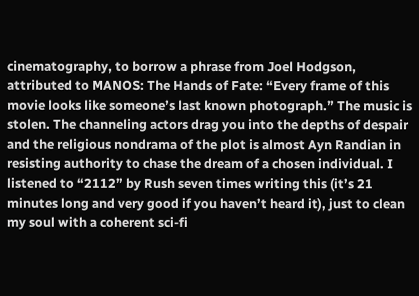cinematography, to borrow a phrase from Joel Hodgson, attributed to MANOS: The Hands of Fate: “Every frame of this movie looks like someone’s last known photograph.” The music is stolen. The channeling actors drag you into the depths of despair and the religious nondrama of the plot is almost Ayn Randian in resisting authority to chase the dream of a chosen individual. I listened to “2112” by Rush seven times writing this (it’s 21 minutes long and very good if you haven’t heard it), just to clean my soul with a coherent sci-fi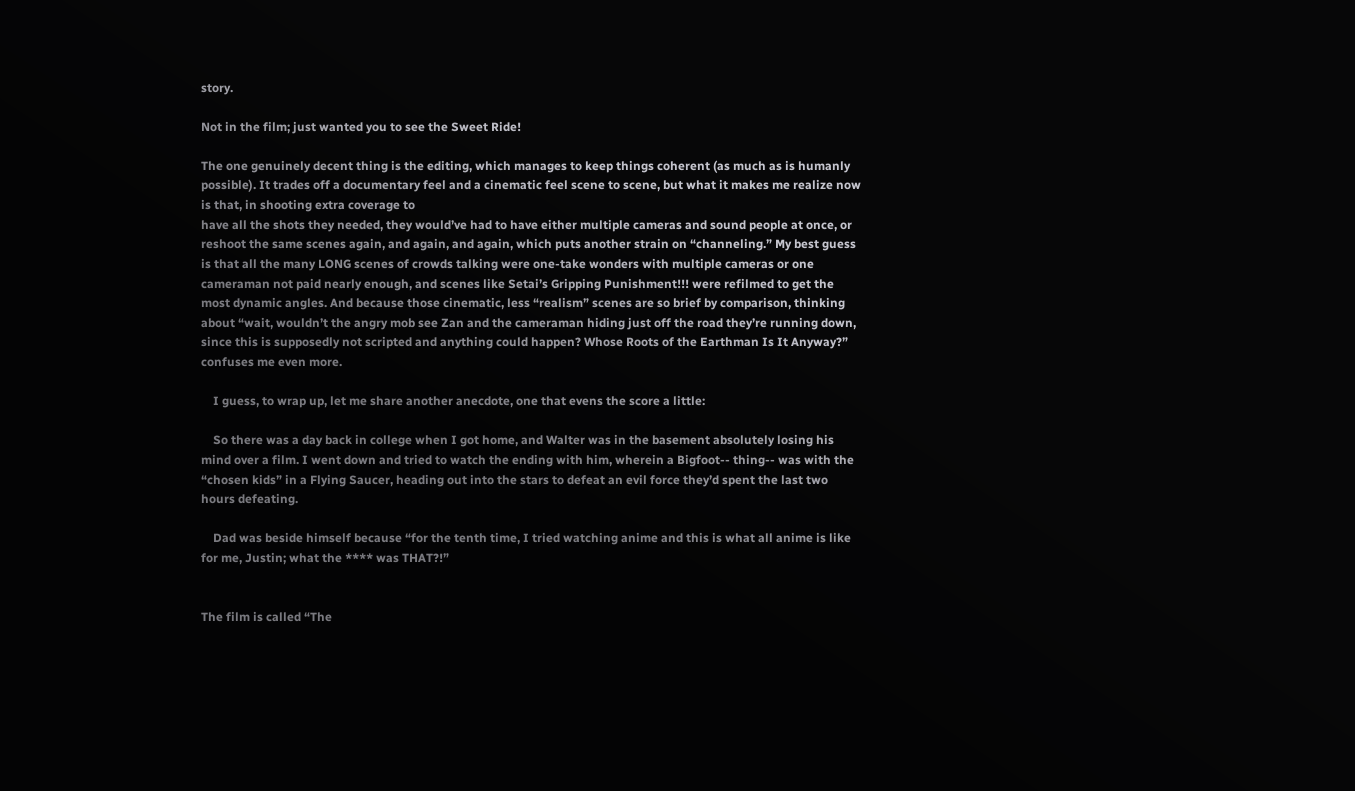story.

Not in the film; just wanted you to see the Sweet Ride!

The one genuinely decent thing is the editing, which manages to keep things coherent (as much as is humanly possible). It trades off a documentary feel and a cinematic feel scene to scene, but what it makes me realize now is that, in shooting extra coverage to
have all the shots they needed, they would’ve had to have either multiple cameras and sound people at once, or reshoot the same scenes again, and again, and again, which puts another strain on “channeling.” My best guess is that all the many LONG scenes of crowds talking were one-take wonders with multiple cameras or one cameraman not paid nearly enough, and scenes like Setai’s Gripping Punishment!!! were refilmed to get the most dynamic angles. And because those cinematic, less “realism” scenes are so brief by comparison, thinking about “wait, wouldn’t the angry mob see Zan and the cameraman hiding just off the road they’re running down, since this is supposedly not scripted and anything could happen? Whose Roots of the Earthman Is It Anyway?” confuses me even more.

    I guess, to wrap up, let me share another anecdote, one that evens the score a little:

    So there was a day back in college when I got home, and Walter was in the basement absolutely losing his mind over a film. I went down and tried to watch the ending with him, wherein a Bigfoot-- thing-- was with the “chosen kids” in a Flying Saucer, heading out into the stars to defeat an evil force they’d spent the last two hours defeating.

    Dad was beside himself because “for the tenth time, I tried watching anime and this is what all anime is like for me, Justin; what the **** was THAT?!”


The film is called “The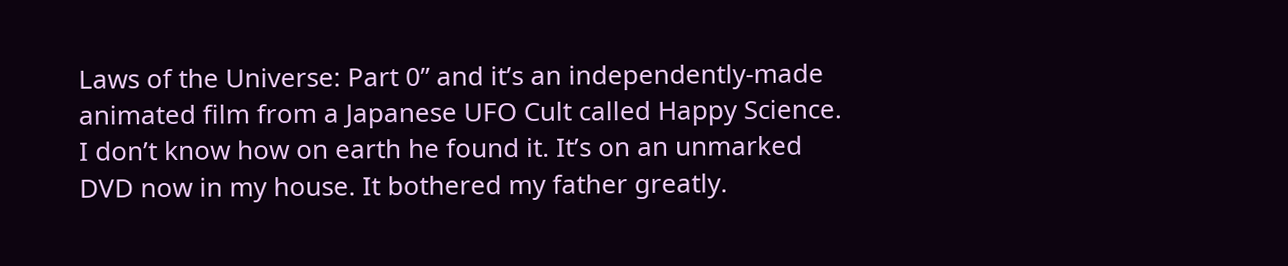Laws of the Universe: Part 0” and it’s an independently-made animated film from a Japanese UFO Cult called Happy Science. I don’t know how on earth he found it. It’s on an unmarked DVD now in my house. It bothered my father greatly.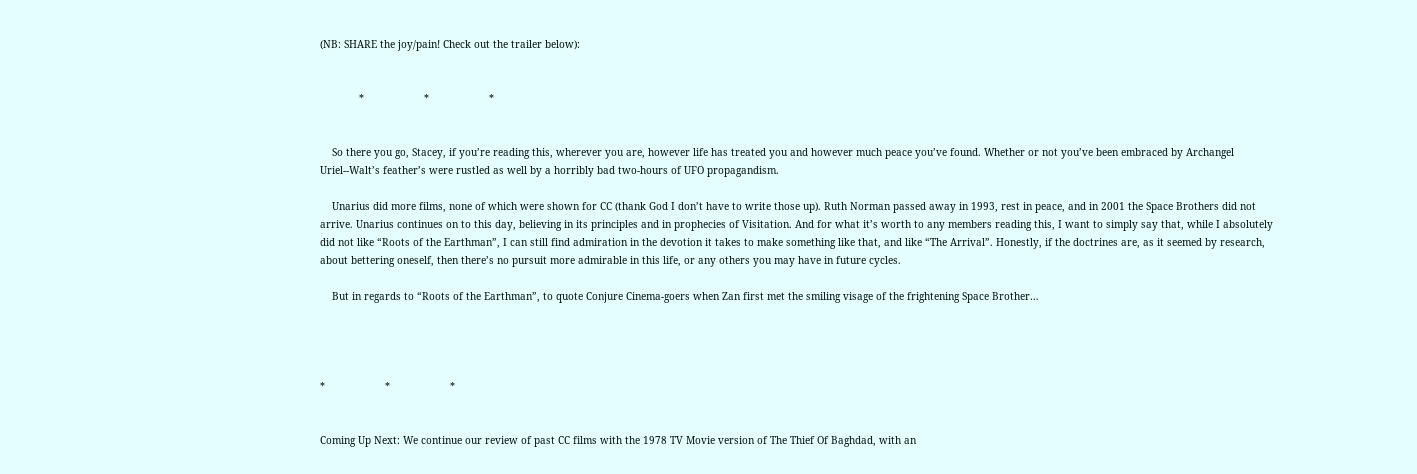(NB: SHARE the joy/pain! Check out the trailer below):


             *                    *                    *


    So there you go, Stacey, if you’re reading this, wherever you are, however life has treated you and however much peace you’ve found. Whether or not you’ve been embraced by Archangel Uriel--Walt’s feather’s were rustled as well by a horribly bad two-hours of UFO propagandism.

    Unarius did more films, none of which were shown for CC (thank God I don’t have to write those up). Ruth Norman passed away in 1993, rest in peace, and in 2001 the Space Brothers did not arrive. Unarius continues on to this day, believing in its principles and in prophecies of Visitation. And for what it’s worth to any members reading this, I want to simply say that, while I absolutely did not like “Roots of the Earthman”, I can still find admiration in the devotion it takes to make something like that, and like “The Arrival”. Honestly, if the doctrines are, as it seemed by research, about bettering oneself, then there’s no pursuit more admirable in this life, or any others you may have in future cycles.

    But in regards to “Roots of the Earthman”, to quote Conjure Cinema-goers when Zan first met the smiling visage of the frightening Space Brother…




*                    *                    *


Coming Up Next: We continue our review of past CC films with the 1978 TV Movie version of The Thief Of Baghdad, with an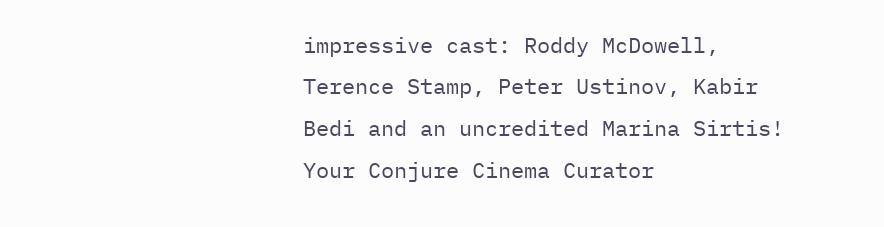impressive cast: Roddy McDowell, Terence Stamp, Peter Ustinov, Kabir Bedi and an uncredited Marina Sirtis! Your Conjure Cinema Curator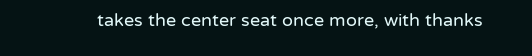takes the center seat once more, with thanks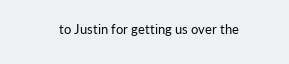to Justin for getting us over the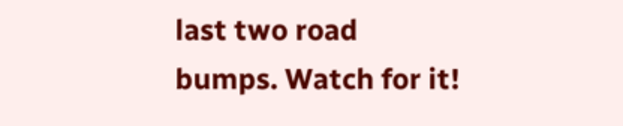last two road bumps. Watch for it!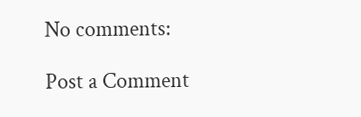No comments:

Post a Comment